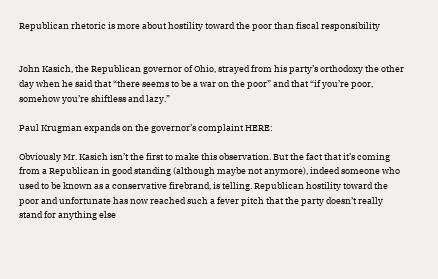Republican rhetoric is more about hostility toward the poor than fiscal responsibility


John Kasich, the Republican governor of Ohio, strayed from his party’s orthodoxy the other day when he said that “there seems to be a war on the poor” and that “if you’re poor, somehow you’re shiftless and lazy.”

Paul Krugman expands on the governor’s complaint HERE:

Obviously Mr. Kasich isn’t the first to make this observation. But the fact that it’s coming from a Republican in good standing (although maybe not anymore), indeed someone who used to be known as a conservative firebrand, is telling. Republican hostility toward the poor and unfortunate has now reached such a fever pitch that the party doesn’t really stand for anything else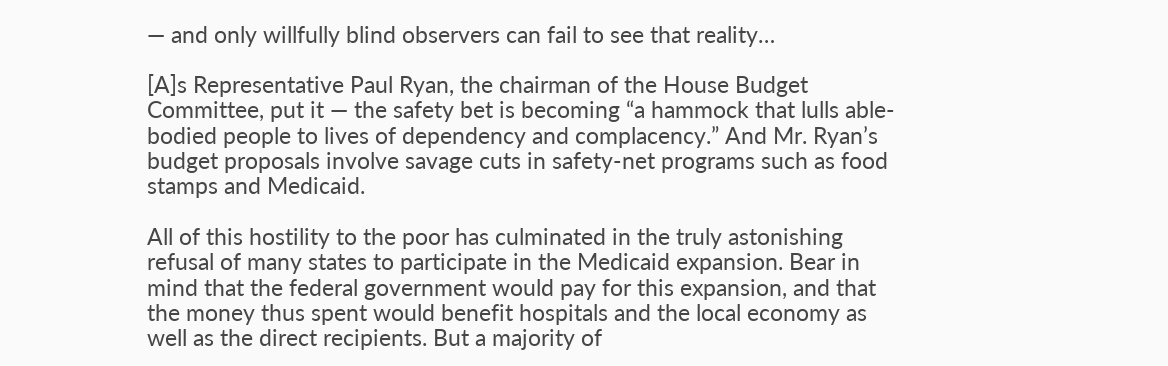— and only willfully blind observers can fail to see that reality…

[A]s Representative Paul Ryan, the chairman of the House Budget Committee, put it — the safety bet is becoming “a hammock that lulls able-bodied people to lives of dependency and complacency.” And Mr. Ryan’s budget proposals involve savage cuts in safety-net programs such as food stamps and Medicaid.

All of this hostility to the poor has culminated in the truly astonishing refusal of many states to participate in the Medicaid expansion. Bear in mind that the federal government would pay for this expansion, and that the money thus spent would benefit hospitals and the local economy as well as the direct recipients. But a majority of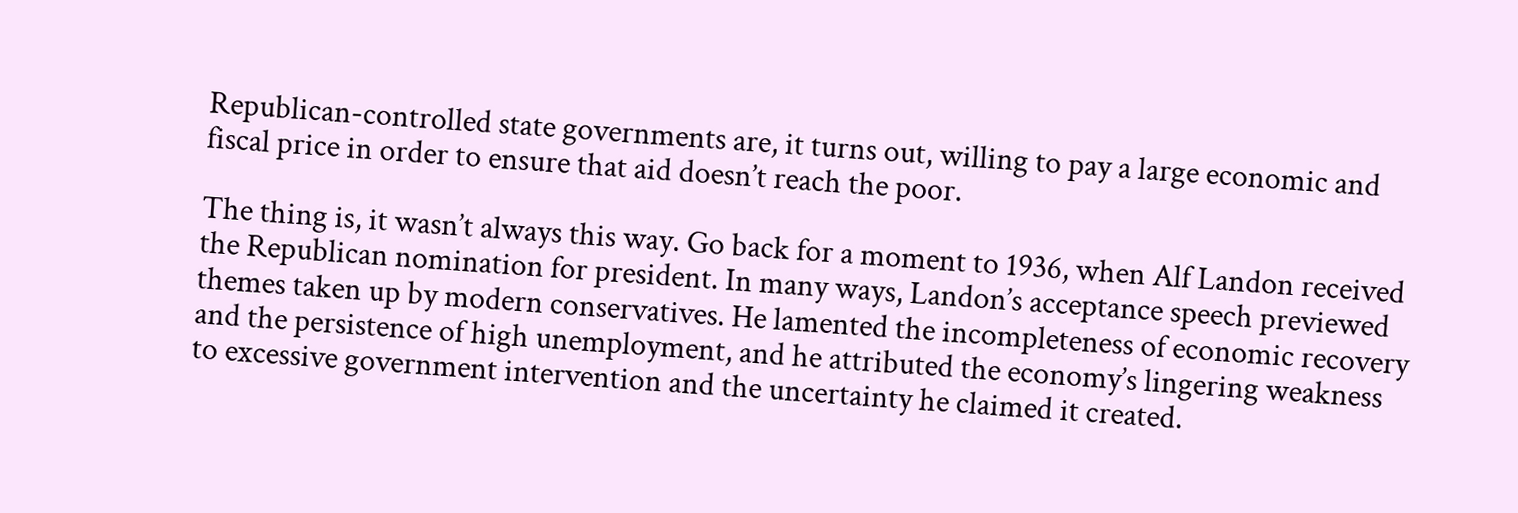Republican-controlled state governments are, it turns out, willing to pay a large economic and fiscal price in order to ensure that aid doesn’t reach the poor.

The thing is, it wasn’t always this way. Go back for a moment to 1936, when Alf Landon received the Republican nomination for president. In many ways, Landon’s acceptance speech previewed themes taken up by modern conservatives. He lamented the incompleteness of economic recovery and the persistence of high unemployment, and he attributed the economy’s lingering weakness to excessive government intervention and the uncertainty he claimed it created.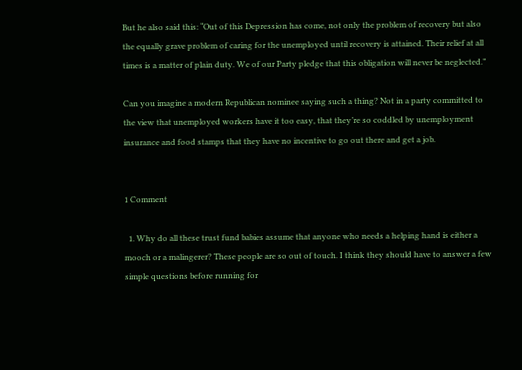But he also said this: “Out of this Depression has come, not only the problem of recovery but also the equally grave problem of caring for the unemployed until recovery is attained. Their relief at all times is a matter of plain duty. We of our Party pledge that this obligation will never be neglected.”

Can you imagine a modern Republican nominee saying such a thing? Not in a party committed to the view that unemployed workers have it too easy, that they’re so coddled by unemployment insurance and food stamps that they have no incentive to go out there and get a job.


1 Comment

  1. Why do all these trust fund babies assume that anyone who needs a helping hand is either a mooch or a malingerer? These people are so out of touch. I think they should have to answer a few simple questions before running for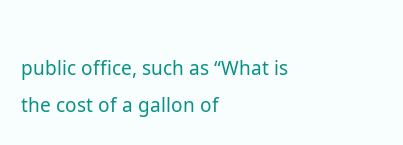public office, such as “What is the cost of a gallon of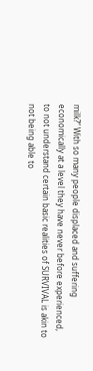milk?” With so many people displaced and suffering economically at a level they have never before experienced, to not understand certain basic realities of SURVIVAL is akin to not being able to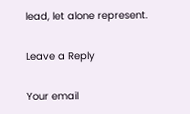lead, let alone represent.

Leave a Reply

Your email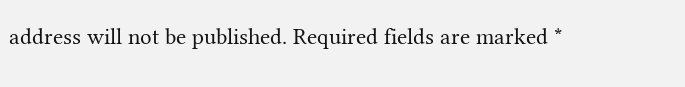address will not be published. Required fields are marked *